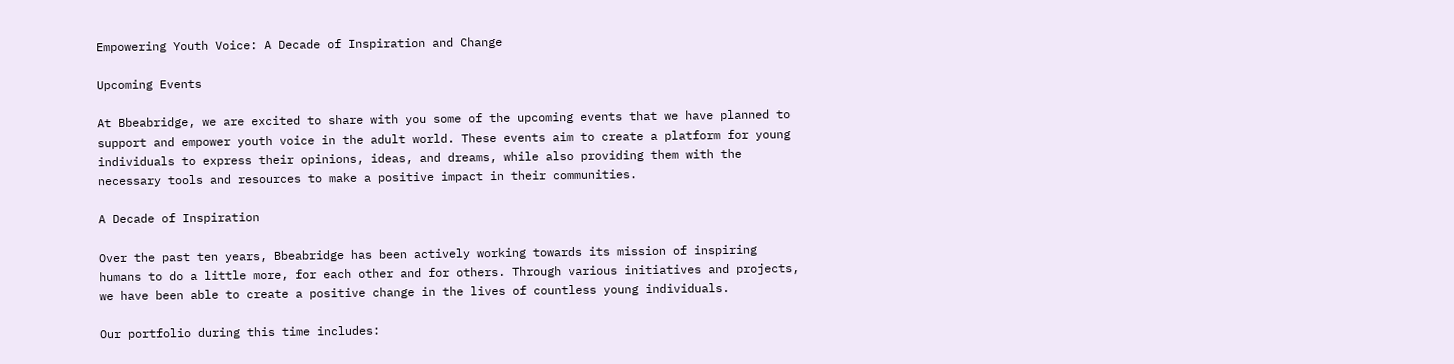Empowering Youth Voice: A Decade of Inspiration and Change

Upcoming Events

At Bbeabridge, we are excited to share with you some of the upcoming events that we have planned to support and empower youth voice in the adult world. These events aim to create a platform for young individuals to express their opinions, ideas, and dreams, while also providing them with the necessary tools and resources to make a positive impact in their communities.

A Decade of Inspiration

Over the past ten years, Bbeabridge has been actively working towards its mission of inspiring humans to do a little more, for each other and for others. Through various initiatives and projects, we have been able to create a positive change in the lives of countless young individuals.

Our portfolio during this time includes: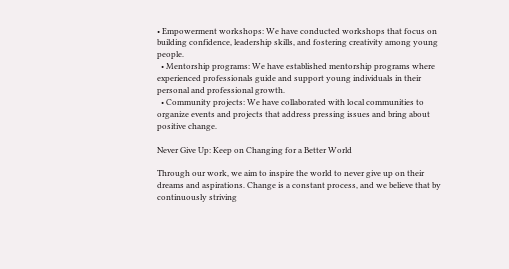• Empowerment workshops: We have conducted workshops that focus on building confidence, leadership skills, and fostering creativity among young people.
  • Mentorship programs: We have established mentorship programs where experienced professionals guide and support young individuals in their personal and professional growth.
  • Community projects: We have collaborated with local communities to organize events and projects that address pressing issues and bring about positive change.

Never Give Up: Keep on Changing for a Better World

Through our work, we aim to inspire the world to never give up on their dreams and aspirations. Change is a constant process, and we believe that by continuously striving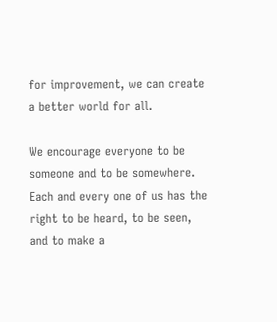for improvement, we can create a better world for all.

We encourage everyone to be someone and to be somewhere. Each and every one of us has the right to be heard, to be seen, and to make a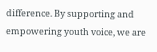difference. By supporting and empowering youth voice, we are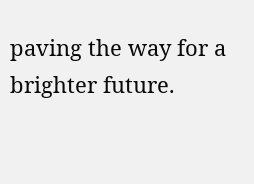paving the way for a brighter future.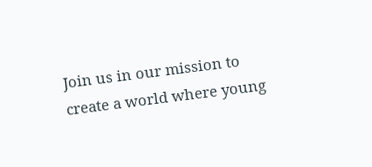Join us in our mission to create a world where young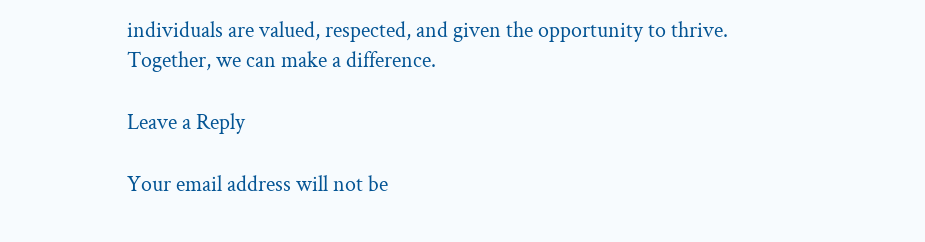individuals are valued, respected, and given the opportunity to thrive. Together, we can make a difference.

Leave a Reply

Your email address will not be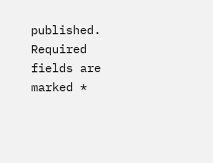published. Required fields are marked *